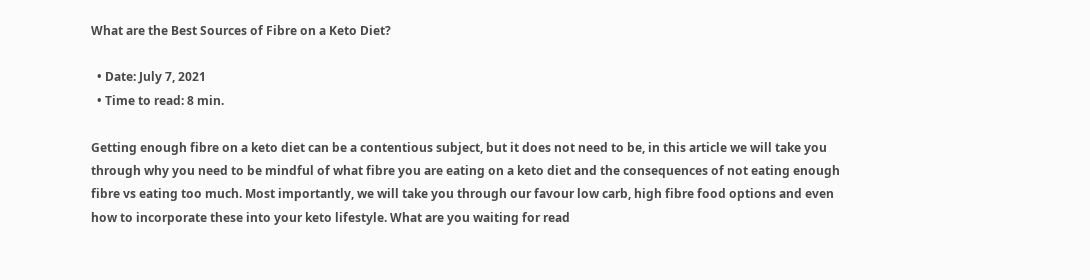What are the Best Sources of Fibre on a Keto Diet?

  • Date: July 7, 2021
  • Time to read: 8 min.

Getting enough fibre on a keto diet can be a contentious subject, but it does not need to be, in this article we will take you through why you need to be mindful of what fibre you are eating on a keto diet and the consequences of not eating enough fibre vs eating too much. Most importantly, we will take you through our favour low carb, high fibre food options and even how to incorporate these into your keto lifestyle. What are you waiting for read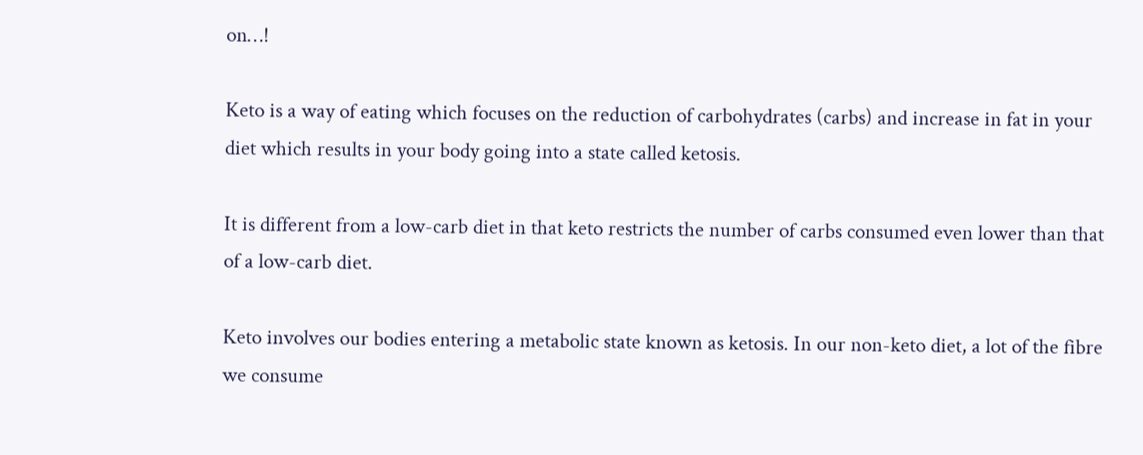on…!

Keto is a way of eating which focuses on the reduction of carbohydrates (carbs) and increase in fat in your diet which results in your body going into a state called ketosis.

It is different from a low-carb diet in that keto restricts the number of carbs consumed even lower than that of a low-carb diet.

Keto involves our bodies entering a metabolic state known as ketosis. In our non-keto diet, a lot of the fibre we consume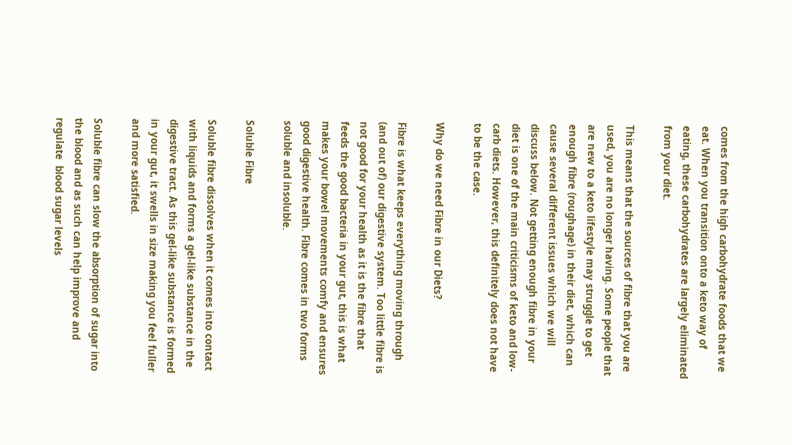comes from the high carbohydrate foods that we eat. When you transition onto a keto way of eating, these carbohydrates are largely eliminated from your diet.

This means that the sources of fibre that you are used, you are no longer having. Some people that are new to a keto lifestyle may struggle to get enough fibre (roughage) in their diet, which can cause several different issues which we will discuss below. Not getting enough fibre in your diet is one of the main criticisms of keto and low-carb diets. However, this definitely does not have to be the case.

Why do we need Fibre in our Diets?

Fibre is what keeps everything moving through (and out of) our digestive system. Too little fibre is not good for your health as it is the fibre that feeds the good bacteria in your gut, this is what makes your bowel movements comfy and ensures good digestive health. Fibre comes in two forms soluble and insoluble.

Soluble Fibre

Soluble fibre dissolves when it comes into contact with liquids and forms a gel-like substance in the digestive tract. As this gel-like substance is formed in your gut, it swells in size making you feel fuller and more satisfied.

Soluble fibre can slow the absorption of sugar into the blood and as such can help improve and regulate  blood sugar levels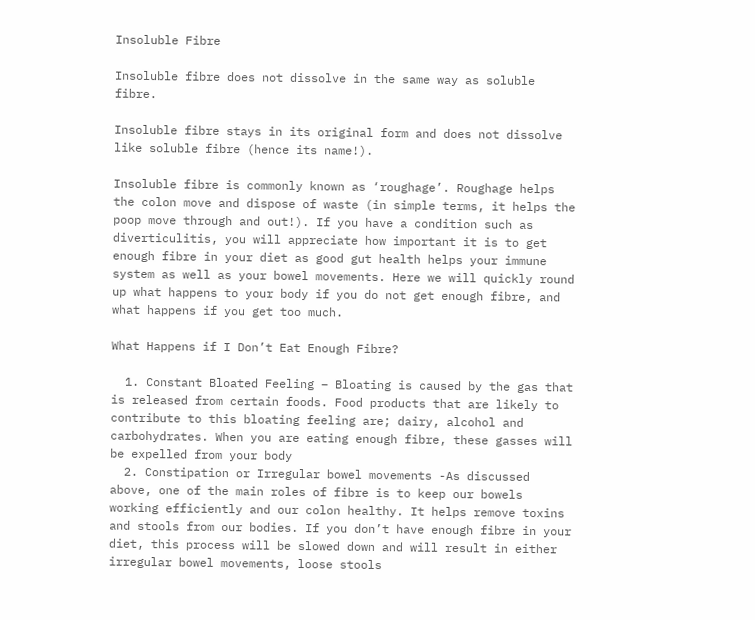Insoluble Fibre

Insoluble fibre does not dissolve in the same way as soluble fibre.

Insoluble fibre stays in its original form and does not dissolve like soluble fibre (hence its name!).

Insoluble fibre is commonly known as ‘roughage’. Roughage helps the colon move and dispose of waste (in simple terms, it helps the poop move through and out!). If you have a condition such as diverticulitis, you will appreciate how important it is to get enough fibre in your diet as good gut health helps your immune system as well as your bowel movements. Here we will quickly round up what happens to your body if you do not get enough fibre, and what happens if you get too much.

What Happens if I Don’t Eat Enough Fibre?

  1. Constant Bloated Feeling – Bloating is caused by the gas that is released from certain foods. Food products that are likely to contribute to this bloating feeling are; dairy, alcohol and carbohydrates. When you are eating enough fibre, these gasses will be expelled from your body
  2. Constipation or Irregular bowel movements -As discussed above, one of the main roles of fibre is to keep our bowels working efficiently and our colon healthy. It helps remove toxins and stools from our bodies. If you don’t have enough fibre in your diet, this process will be slowed down and will result in either irregular bowel movements, loose stools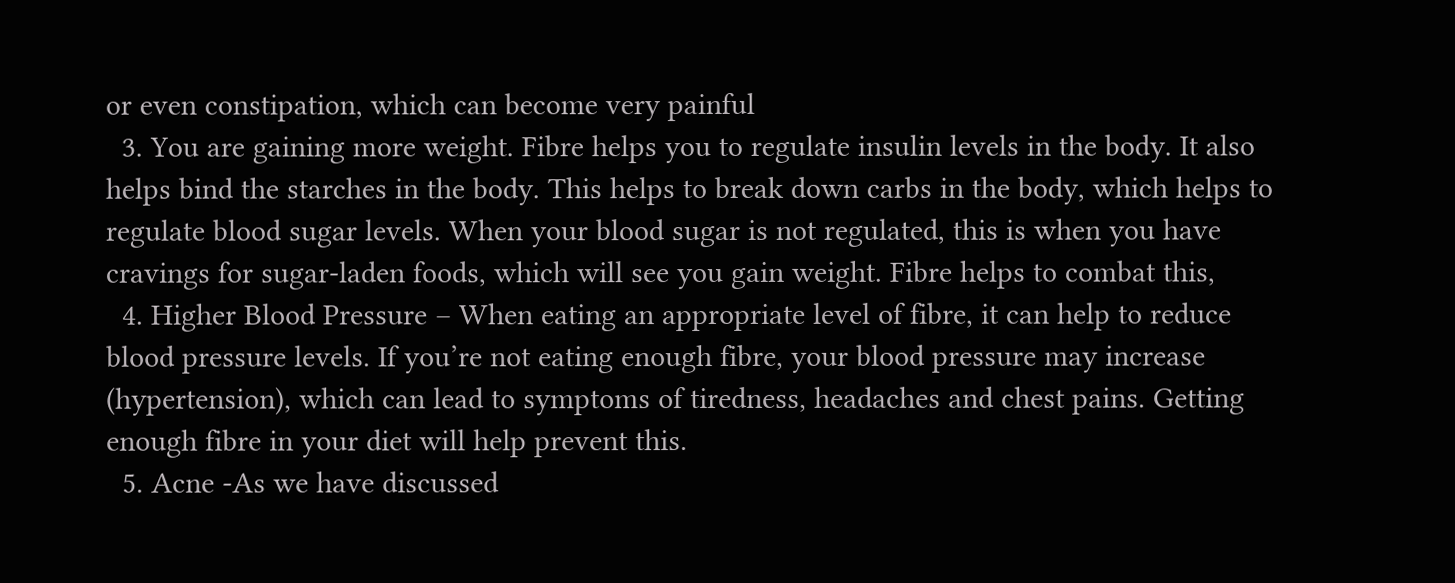or even constipation, which can become very painful
  3. You are gaining more weight. Fibre helps you to regulate insulin levels in the body. It also helps bind the starches in the body. This helps to break down carbs in the body, which helps to regulate blood sugar levels. When your blood sugar is not regulated, this is when you have cravings for sugar-laden foods, which will see you gain weight. Fibre helps to combat this,
  4. Higher Blood Pressure – When eating an appropriate level of fibre, it can help to reduce blood pressure levels. If you’re not eating enough fibre, your blood pressure may increase (hypertension), which can lead to symptoms of tiredness, headaches and chest pains. Getting enough fibre in your diet will help prevent this.
  5. Acne -As we have discussed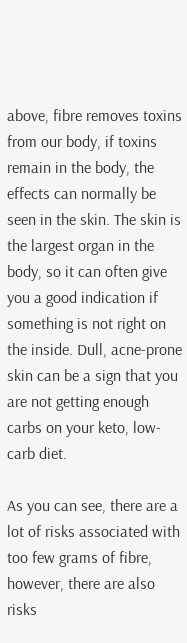above, fibre removes toxins from our body, if toxins remain in the body, the effects can normally be seen in the skin. The skin is the largest organ in the body, so it can often give you a good indication if something is not right on the inside. Dull, acne-prone skin can be a sign that you are not getting enough carbs on your keto, low-carb diet.

As you can see, there are a lot of risks associated with too few grams of fibre, however, there are also risks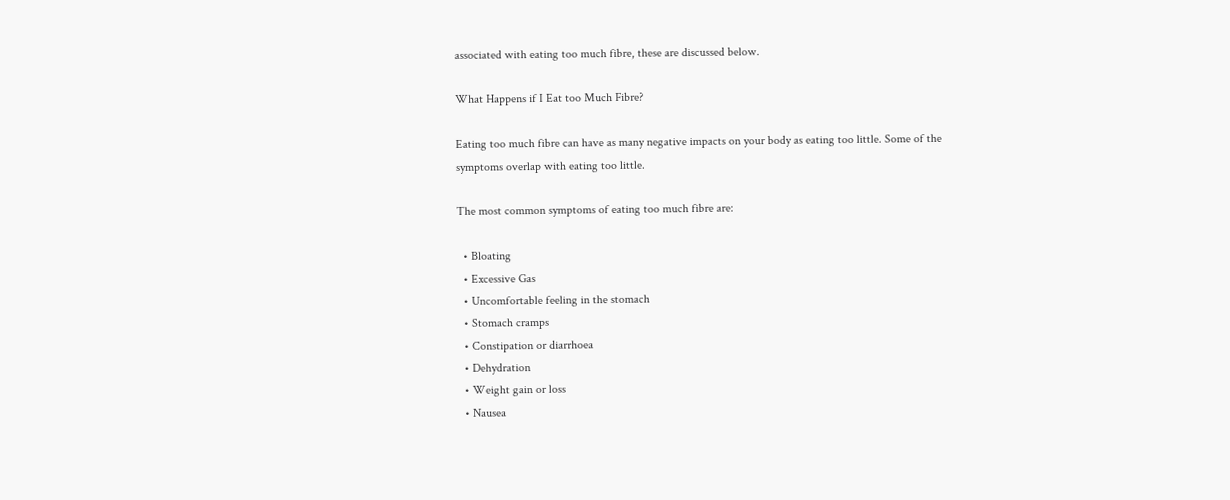associated with eating too much fibre, these are discussed below.

What Happens if I Eat too Much Fibre?

Eating too much fibre can have as many negative impacts on your body as eating too little. Some of the symptoms overlap with eating too little.

The most common symptoms of eating too much fibre are:

  • Bloating
  • Excessive Gas
  • Uncomfortable feeling in the stomach
  • Stomach cramps
  • Constipation or diarrhoea
  • Dehydration
  • Weight gain or loss
  • Nausea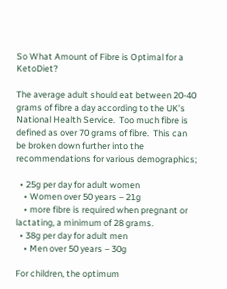So What Amount of Fibre is Optimal for a KetoDiet?

The average adult should eat between 20-40 grams of fibre a day according to the UK’s National Health Service.  Too much fibre is defined as over 70 grams of fibre.  This can be broken down further into the recommendations for various demographics;

  • 25g per day for adult women
    • Women over 50 years – 21g
    • more fibre is required when pregnant or lactating, a minimum of 28 grams.
  • 38g per day for adult men
    • Men over 50 years – 30g

For children, the optimum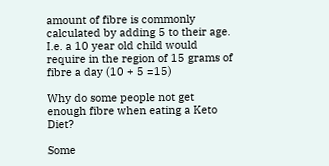amount of fibre is commonly calculated by adding 5 to their age. I.e. a 10 year old child would require in the region of 15 grams of fibre a day (10 + 5 =15)

Why do some people not get enough fibre when eating a Keto Diet?

Some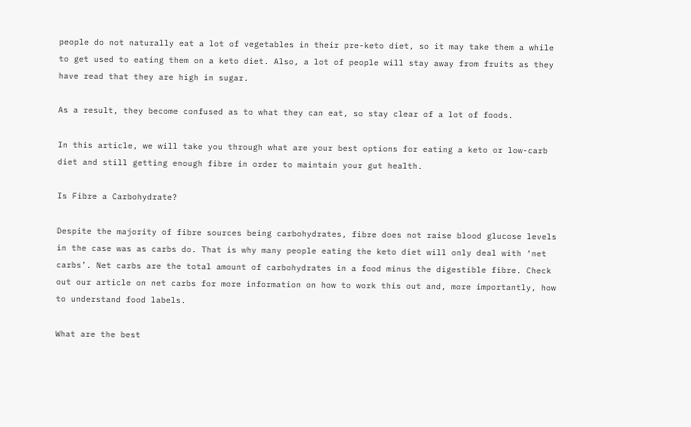people do not naturally eat a lot of vegetables in their pre-keto diet, so it may take them a while to get used to eating them on a keto diet. Also, a lot of people will stay away from fruits as they have read that they are high in sugar.

As a result, they become confused as to what they can eat, so stay clear of a lot of foods.

In this article, we will take you through what are your best options for eating a keto or low-carb diet and still getting enough fibre in order to maintain your gut health.

Is Fibre a Carbohydrate?

Despite the majority of fibre sources being carbohydrates, fibre does not raise blood glucose levels in the case was as carbs do. That is why many people eating the keto diet will only deal with ‘net carbs’. Net carbs are the total amount of carbohydrates in a food minus the digestible fibre. Check out our article on net carbs for more information on how to work this out and, more importantly, how to understand food labels.

What are the best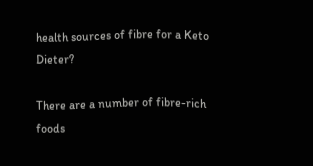health sources of fibre for a Keto Dieter?

There are a number of fibre-rich foods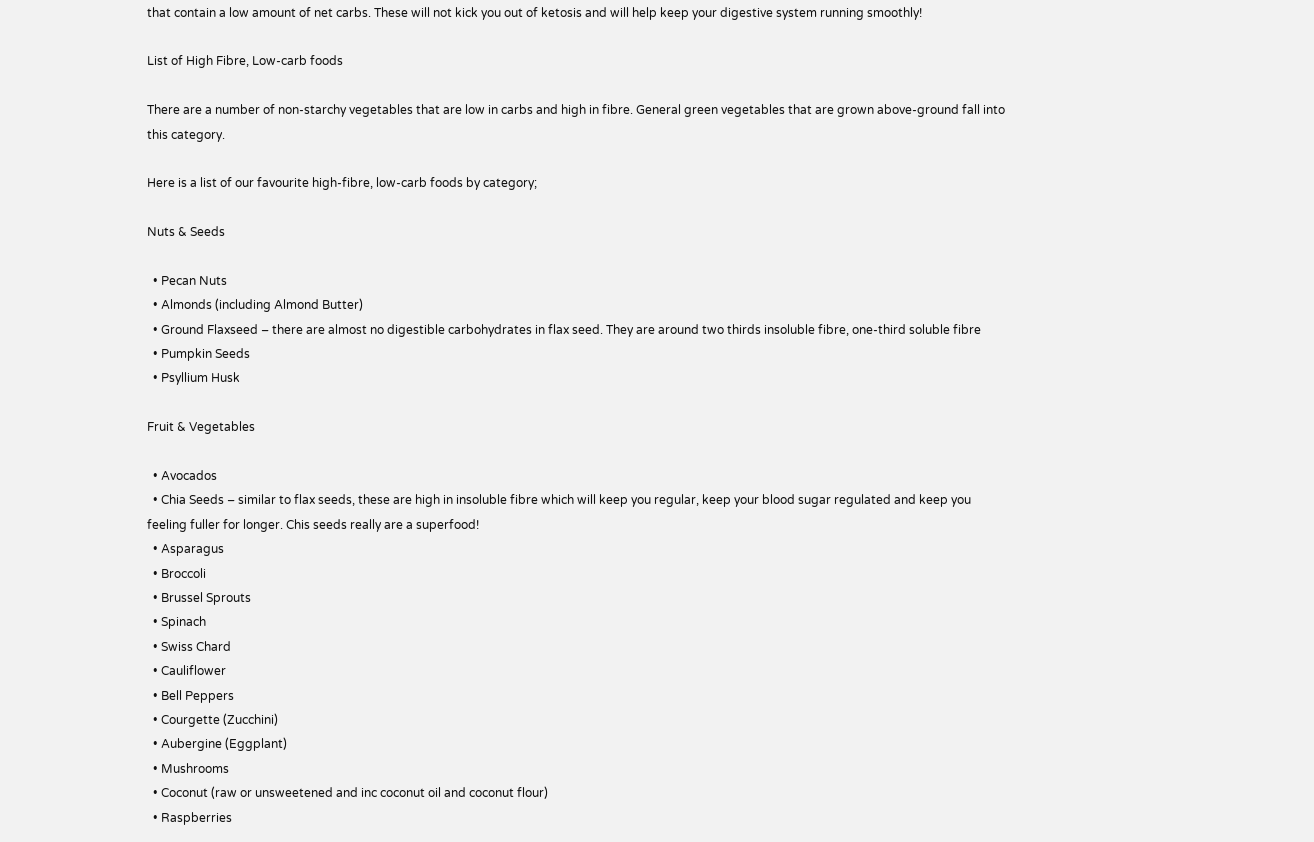that contain a low amount of net carbs. These will not kick you out of ketosis and will help keep your digestive system running smoothly!

List of High Fibre, Low-carb foods

There are a number of non-starchy vegetables that are low in carbs and high in fibre. General green vegetables that are grown above-ground fall into this category.

Here is a list of our favourite high-fibre, low-carb foods by category;

Nuts & Seeds

  • Pecan Nuts
  • Almonds (including Almond Butter)
  • Ground Flaxseed – there are almost no digestible carbohydrates in flax seed. They are around two thirds insoluble fibre, one-third soluble fibre
  • Pumpkin Seeds
  • Psyllium Husk

Fruit & Vegetables

  • Avocados
  • Chia Seeds – similar to flax seeds, these are high in insoluble fibre which will keep you regular, keep your blood sugar regulated and keep you feeling fuller for longer. Chis seeds really are a superfood!
  • Asparagus
  • Broccoli
  • Brussel Sprouts
  • Spinach
  • Swiss Chard
  • Cauliflower
  • Bell Peppers
  • Courgette (Zucchini)
  • Aubergine (Eggplant)
  • Mushrooms
  • Coconut (raw or unsweetened and inc coconut oil and coconut flour)
  • Raspberries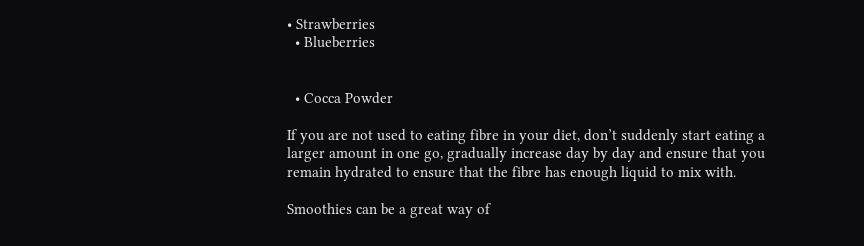• Strawberries
  • Blueberries


  • Cocca Powder

If you are not used to eating fibre in your diet, don’t suddenly start eating a larger amount in one go, gradually increase day by day and ensure that you remain hydrated to ensure that the fibre has enough liquid to mix with.

Smoothies can be a great way of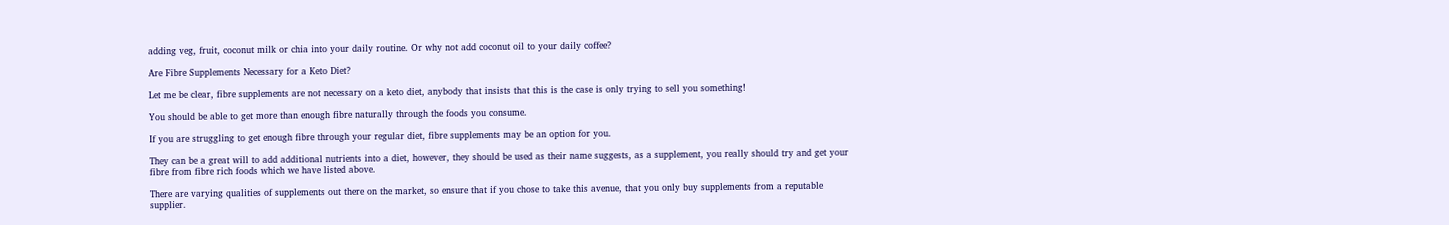adding veg, fruit, coconut milk or chia into your daily routine. Or why not add coconut oil to your daily coffee?

Are Fibre Supplements Necessary for a Keto Diet?

Let me be clear, fibre supplements are not necessary on a keto diet, anybody that insists that this is the case is only trying to sell you something!

You should be able to get more than enough fibre naturally through the foods you consume.

If you are struggling to get enough fibre through your regular diet, fibre supplements may be an option for you.

They can be a great will to add additional nutrients into a diet, however, they should be used as their name suggests, as a supplement, you really should try and get your fibre from fibre rich foods which we have listed above.

There are varying qualities of supplements out there on the market, so ensure that if you chose to take this avenue, that you only buy supplements from a reputable supplier.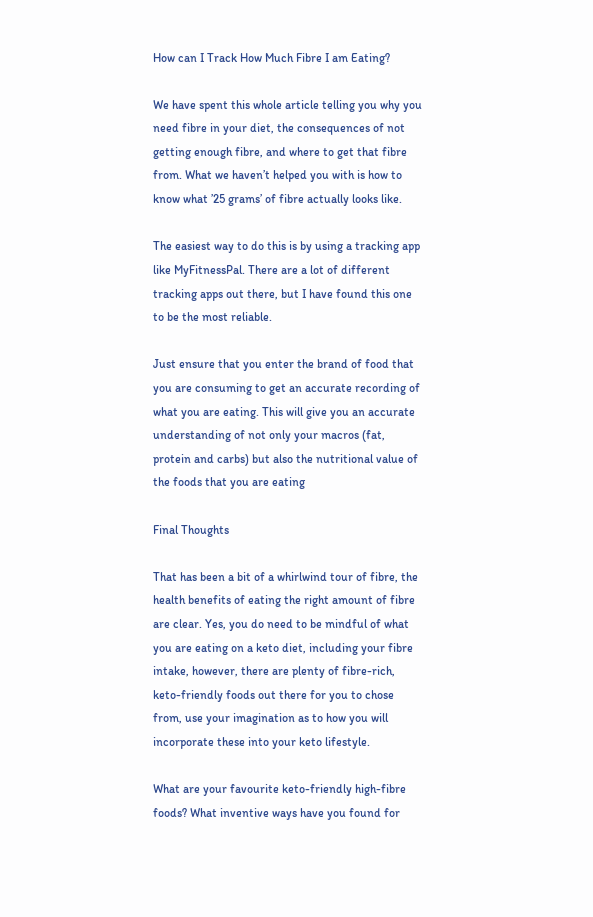How can I Track How Much Fibre I am Eating?

We have spent this whole article telling you why you need fibre in your diet, the consequences of not getting enough fibre, and where to get that fibre from. What we haven’t helped you with is how to know what ’25 grams’ of fibre actually looks like.

The easiest way to do this is by using a tracking app like MyFitnessPal. There are a lot of different tracking apps out there, but I have found this one to be the most reliable.

Just ensure that you enter the brand of food that you are consuming to get an accurate recording of what you are eating. This will give you an accurate understanding of not only your macros (fat, protein and carbs) but also the nutritional value of the foods that you are eating

Final Thoughts

That has been a bit of a whirlwind tour of fibre, the health benefits of eating the right amount of fibre are clear. Yes, you do need to be mindful of what you are eating on a keto diet, including your fibre intake, however, there are plenty of fibre-rich, keto-friendly foods out there for you to chose from, use your imagination as to how you will incorporate these into your keto lifestyle.

What are your favourite keto-friendly high-fibre foods? What inventive ways have you found for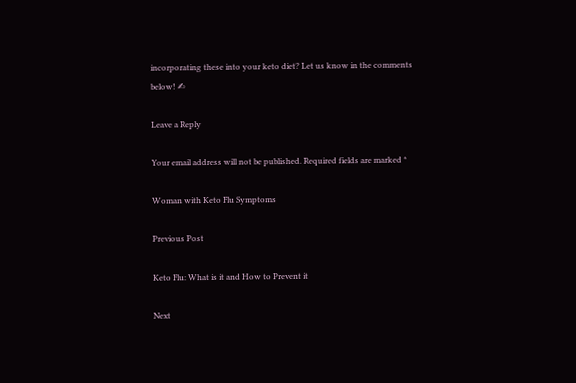incorporating these into your keto diet? Let us know in the comments below! ✍

Leave a Reply

Your email address will not be published. Required fields are marked *

Woman with Keto Flu Symptoms

Previous Post

Keto Flu: What is it and How to Prevent it

Next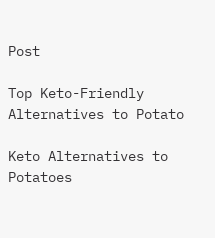Post

Top Keto-Friendly Alternatives to Potato

Keto Alternatives to Potatoes